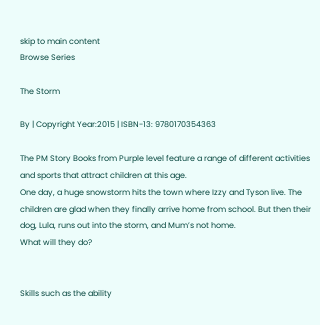skip to main content
Browse Series

The Storm

By | Copyright Year:2015 | ISBN-13: 9780170354363

The PM Story Books from Purple level feature a range of different activities and sports that attract children at this age.
One day, a huge snowstorm hits the town where Izzy and Tyson live. The children are glad when they finally arrive home from school. But then their dog, Lula, runs out into the storm, and Mum’s not home.
What will they do?


Skills such as the ability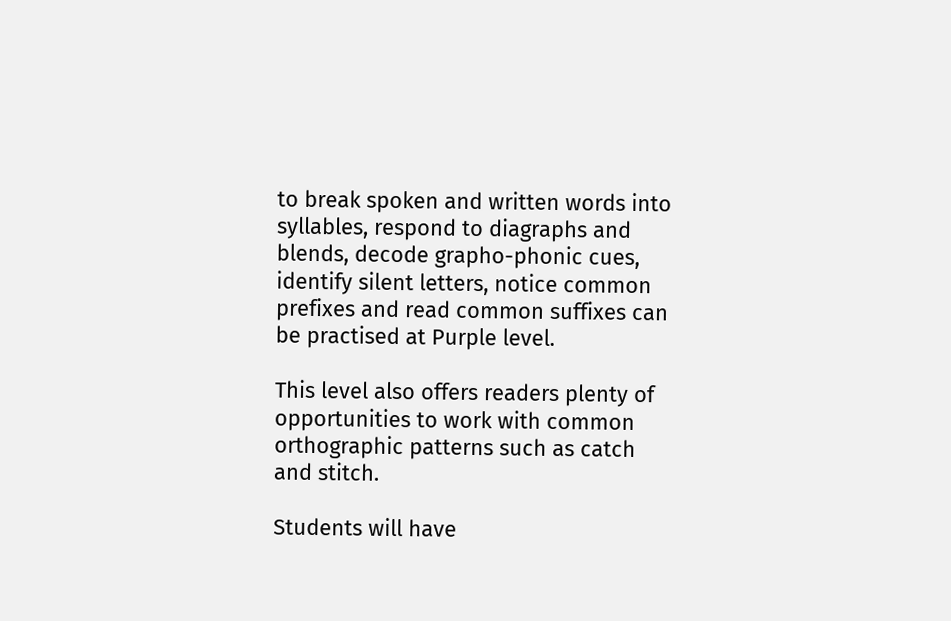to break spoken and written words into syllables, respond to diagraphs and blends, decode grapho-phonic cues, identify silent letters, notice common prefixes and read common suffixes can be practised at Purple level.

This level also offers readers plenty of opportunities to work with common orthographic patterns such as catch and stitch.

Students will have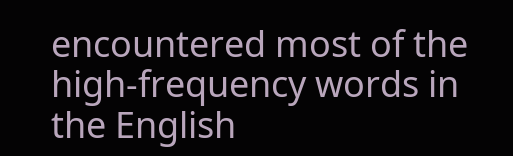encountered most of the high-frequency words in the English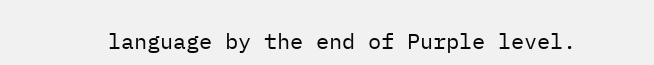language by the end of Purple level.